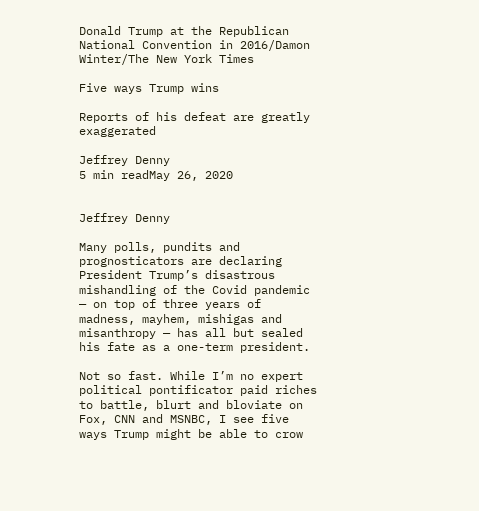Donald Trump at the Republican National Convention in 2016/Damon Winter/The New York Times

Five ways Trump wins

Reports of his defeat are greatly exaggerated

Jeffrey Denny
5 min readMay 26, 2020


Jeffrey Denny

Many polls, pundits and prognosticators are declaring President Trump’s disastrous mishandling of the Covid pandemic — on top of three years of madness, mayhem, mishigas and misanthropy — has all but sealed his fate as a one-term president.

Not so fast. While I’m no expert political pontificator paid riches to battle, blurt and bloviate on Fox, CNN and MSNBC, I see five ways Trump might be able to crow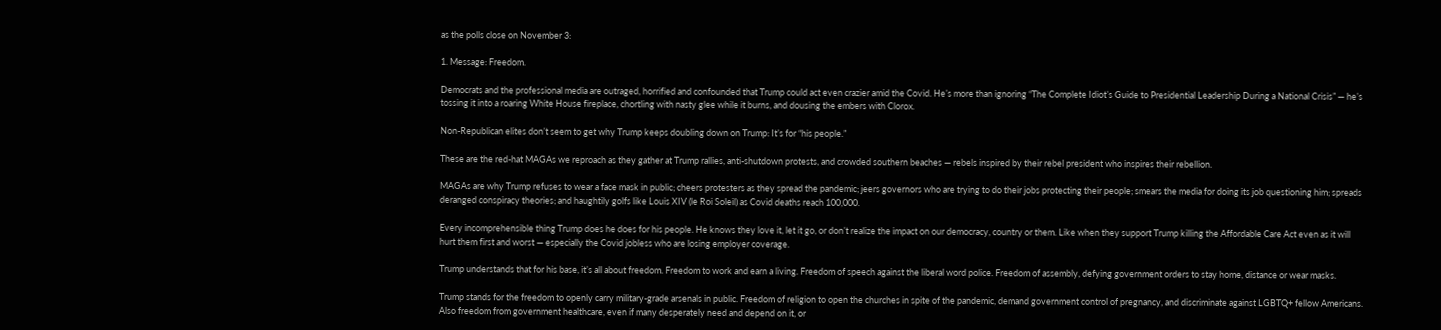as the polls close on November 3:

1. Message: Freedom.

Democrats and the professional media are outraged, horrified and confounded that Trump could act even crazier amid the Covid. He’s more than ignoring “The Complete Idiot’s Guide to Presidential Leadership During a National Crisis” — he’s tossing it into a roaring White House fireplace, chortling with nasty glee while it burns, and dousing the embers with Clorox.

Non-Republican elites don’t seem to get why Trump keeps doubling down on Trump: It’s for “his people.”

These are the red-hat MAGAs we reproach as they gather at Trump rallies, anti-shutdown protests, and crowded southern beaches — rebels inspired by their rebel president who inspires their rebellion.

MAGAs are why Trump refuses to wear a face mask in public; cheers protesters as they spread the pandemic; jeers governors who are trying to do their jobs protecting their people; smears the media for doing its job questioning him; spreads deranged conspiracy theories; and haughtily golfs like Louis XIV (le Roi Soleil) as Covid deaths reach 100,000.

Every incomprehensible thing Trump does he does for his people. He knows they love it, let it go, or don’t realize the impact on our democracy, country or them. Like when they support Trump killing the Affordable Care Act even as it will hurt them first and worst — especially the Covid jobless who are losing employer coverage.

Trump understands that for his base, it’s all about freedom. Freedom to work and earn a living. Freedom of speech against the liberal word police. Freedom of assembly, defying government orders to stay home, distance or wear masks.

Trump stands for the freedom to openly carry military-grade arsenals in public. Freedom of religion to open the churches in spite of the pandemic, demand government control of pregnancy, and discriminate against LGBTQ+ fellow Americans. Also freedom from government healthcare, even if many desperately need and depend on it, or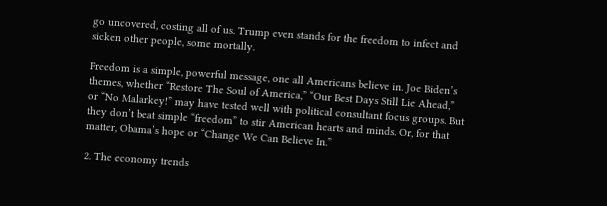go uncovered, costing all of us. Trump even stands for the freedom to infect and sicken other people, some mortally.

Freedom is a simple, powerful message, one all Americans believe in. Joe Biden’s themes, whether “Restore The Soul of America,” “Our Best Days Still Lie Ahead,” or “No Malarkey!” may have tested well with political consultant focus groups. But they don’t beat simple “freedom” to stir American hearts and minds. Or, for that matter, Obama’s hope or “Change We Can Believe In.”

2. The economy trends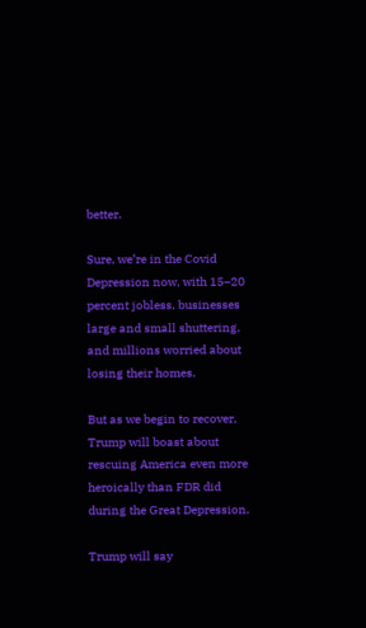better.

Sure, we’re in the Covid Depression now, with 15–20 percent jobless, businesses large and small shuttering, and millions worried about losing their homes.

But as we begin to recover, Trump will boast about rescuing America even more heroically than FDR did during the Great Depression.

Trump will say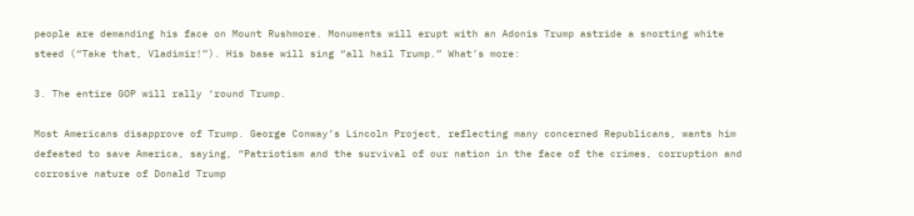people are demanding his face on Mount Rushmore. Monuments will erupt with an Adonis Trump astride a snorting white steed (“Take that, Vladimir!”). His base will sing “all hail Trump.” What’s more:

3. The entire GOP will rally ‘round Trump.

Most Americans disapprove of Trump. George Conway’s Lincoln Project, reflecting many concerned Republicans, wants him defeated to save America, saying, “Patriotism and the survival of our nation in the face of the crimes, corruption and corrosive nature of Donald Trump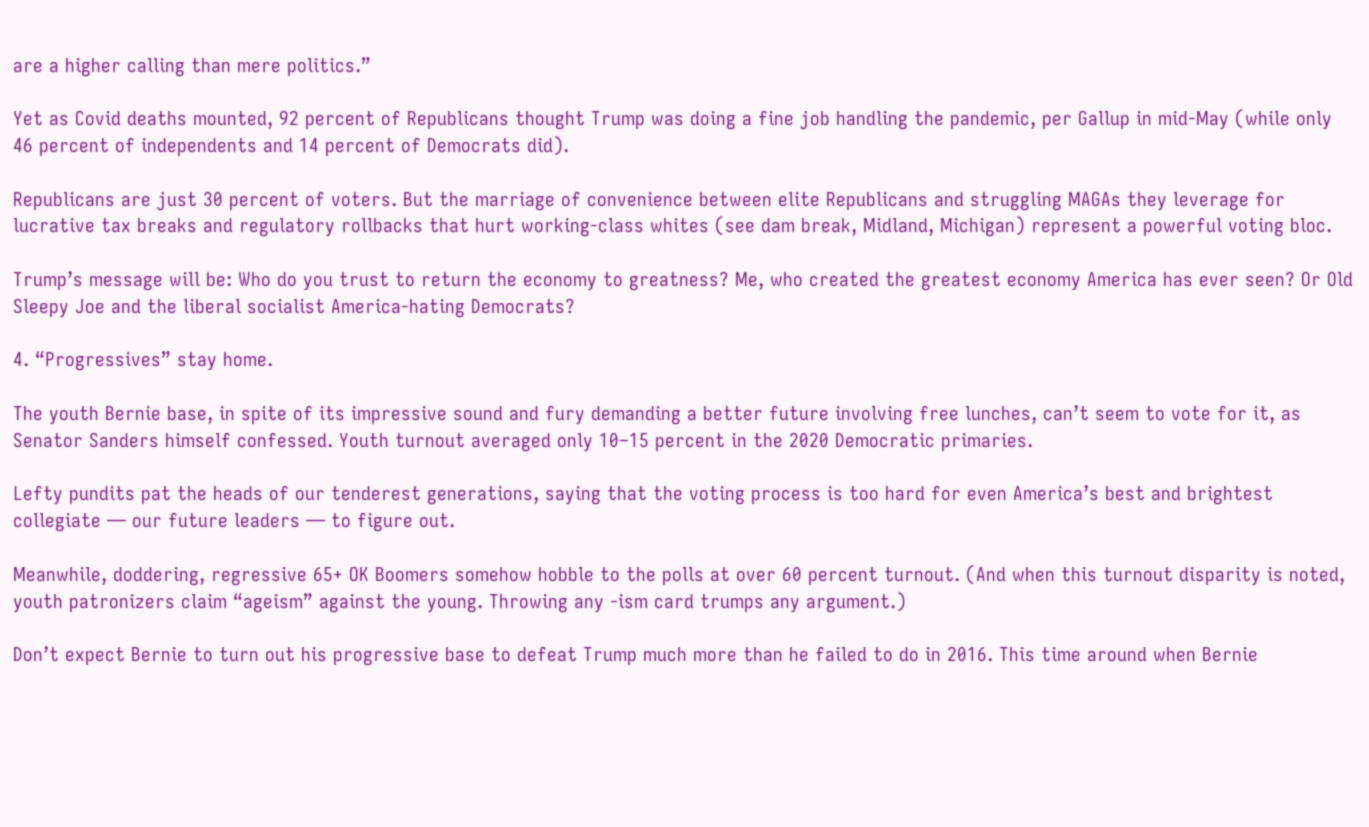are a higher calling than mere politics.”

Yet as Covid deaths mounted, 92 percent of Republicans thought Trump was doing a fine job handling the pandemic, per Gallup in mid-May (while only 46 percent of independents and 14 percent of Democrats did).

Republicans are just 30 percent of voters. But the marriage of convenience between elite Republicans and struggling MAGAs they leverage for lucrative tax breaks and regulatory rollbacks that hurt working-class whites (see dam break, Midland, Michigan) represent a powerful voting bloc.

Trump’s message will be: Who do you trust to return the economy to greatness? Me, who created the greatest economy America has ever seen? Or Old Sleepy Joe and the liberal socialist America-hating Democrats?

4. “Progressives” stay home.

The youth Bernie base, in spite of its impressive sound and fury demanding a better future involving free lunches, can’t seem to vote for it, as Senator Sanders himself confessed. Youth turnout averaged only 10–15 percent in the 2020 Democratic primaries.

Lefty pundits pat the heads of our tenderest generations, saying that the voting process is too hard for even America’s best and brightest collegiate — our future leaders — to figure out.

Meanwhile, doddering, regressive 65+ OK Boomers somehow hobble to the polls at over 60 percent turnout. (And when this turnout disparity is noted, youth patronizers claim “ageism” against the young. Throwing any -ism card trumps any argument.)

Don’t expect Bernie to turn out his progressive base to defeat Trump much more than he failed to do in 2016. This time around when Bernie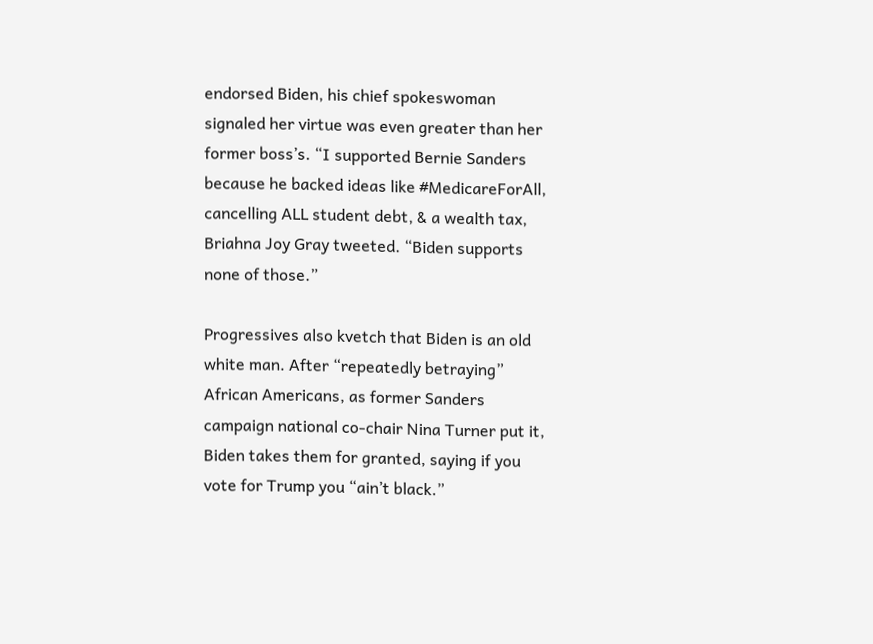endorsed Biden, his chief spokeswoman signaled her virtue was even greater than her former boss’s. “I supported Bernie Sanders because he backed ideas like #MedicareForAll, cancelling ALL student debt, & a wealth tax, Briahna Joy Gray tweeted. “Biden supports none of those.”

Progressives also kvetch that Biden is an old white man. After “repeatedly betraying” African Americans, as former Sanders campaign national co-chair Nina Turner put it, Biden takes them for granted, saying if you vote for Trump you “ain’t black.”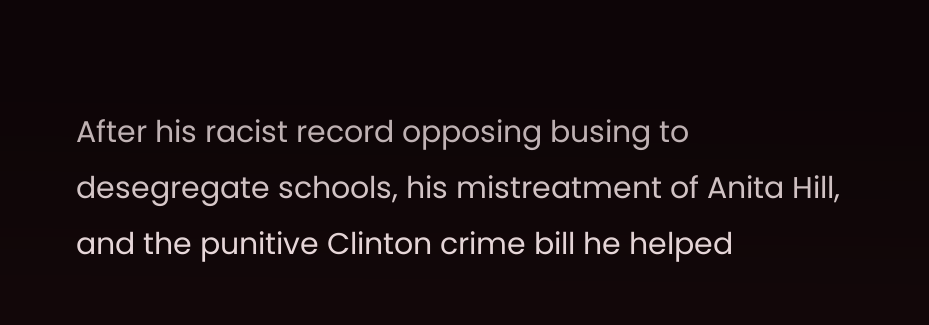After his racist record opposing busing to desegregate schools, his mistreatment of Anita Hill, and the punitive Clinton crime bill he helped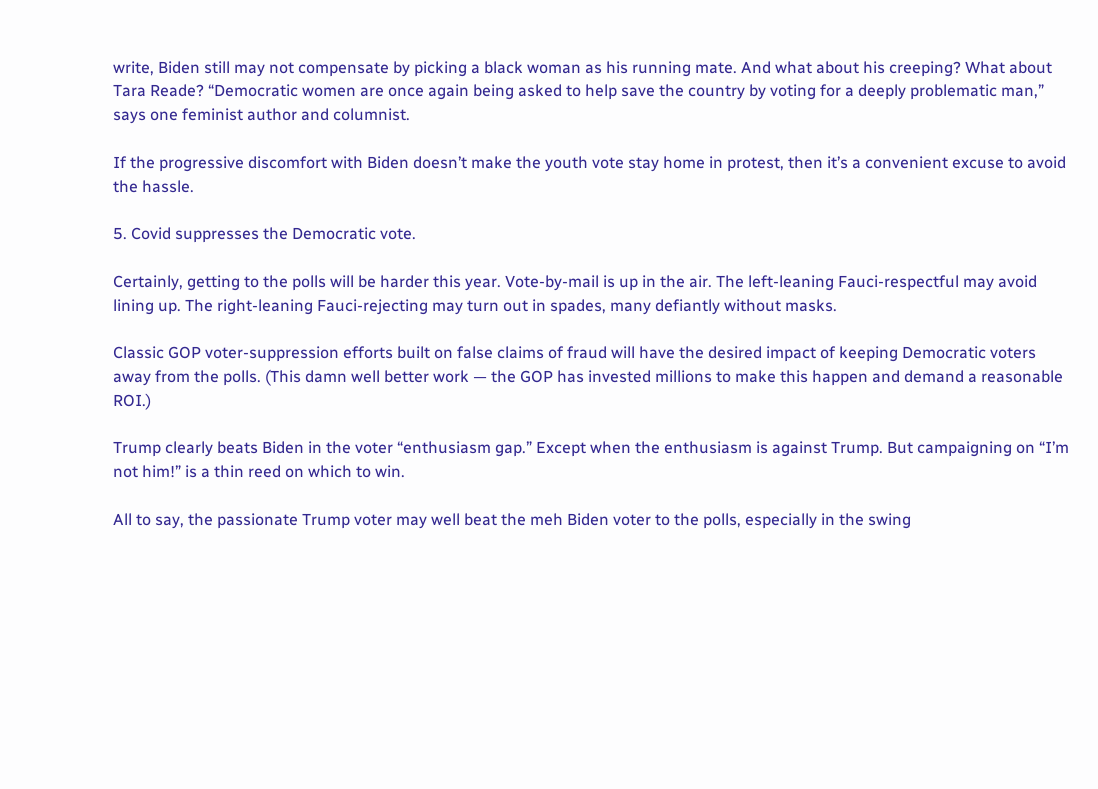write, Biden still may not compensate by picking a black woman as his running mate. And what about his creeping? What about Tara Reade? “Democratic women are once again being asked to help save the country by voting for a deeply problematic man,” says one feminist author and columnist.

If the progressive discomfort with Biden doesn’t make the youth vote stay home in protest, then it’s a convenient excuse to avoid the hassle.

5. Covid suppresses the Democratic vote.

Certainly, getting to the polls will be harder this year. Vote-by-mail is up in the air. The left-leaning Fauci-respectful may avoid lining up. The right-leaning Fauci-rejecting may turn out in spades, many defiantly without masks.

Classic GOP voter-suppression efforts built on false claims of fraud will have the desired impact of keeping Democratic voters away from the polls. (This damn well better work — the GOP has invested millions to make this happen and demand a reasonable ROI.)

Trump clearly beats Biden in the voter “enthusiasm gap.” Except when the enthusiasm is against Trump. But campaigning on “I’m not him!” is a thin reed on which to win.

All to say, the passionate Trump voter may well beat the meh Biden voter to the polls, especially in the swing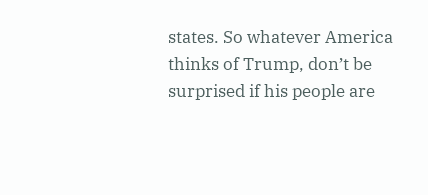states. So whatever America thinks of Trump, don’t be surprised if his people are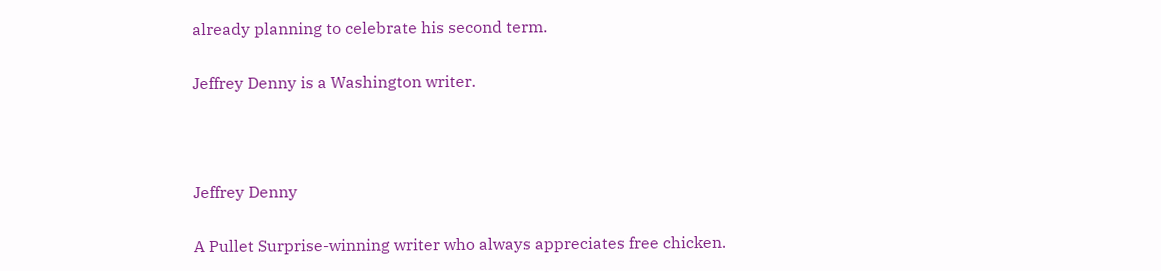already planning to celebrate his second term.

Jeffrey Denny is a Washington writer.



Jeffrey Denny

A Pullet Surprise-winning writer who always appreciates free chicken.